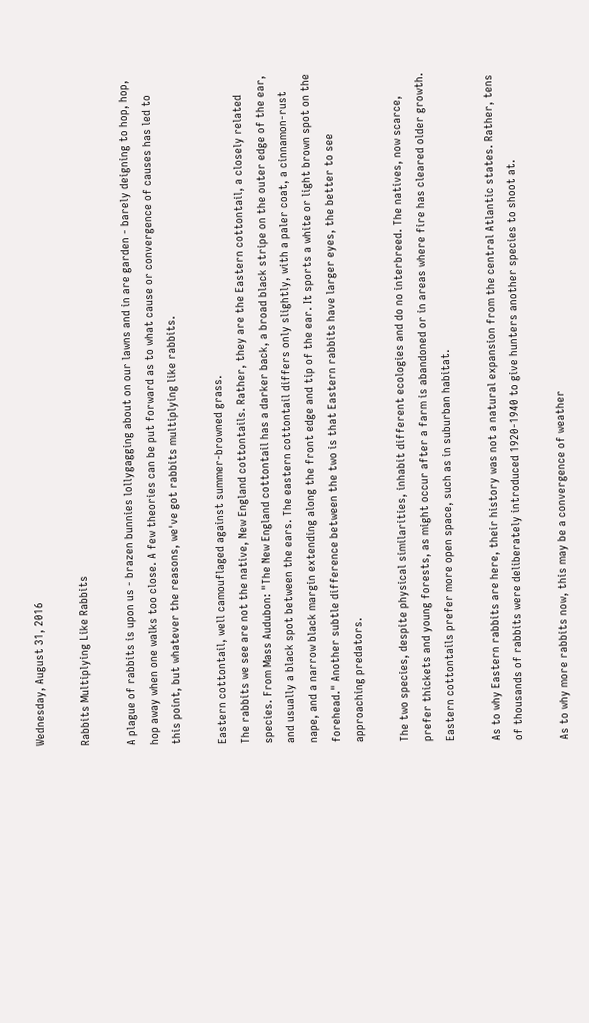Wednesday, August 31, 2016

Rabbits Multiplying Like Rabbits

A plague of rabbits is upon us - brazen bunnies lollygagging about on our lawns and in are garden - barely deigning to hop, hop, hop away when one walks too close. A few theories can be put forward as to what cause or convergence of causes has led to this point, but whatever the reasons, we've got rabbits multiplying like rabbits.

Eastern cottontail, well camouflaged against summer-browned grass.
The rabbits we see are not the native, New England cottontails. Rather, they are the Eastern cottontail, a closely related species. From Mass Audubon: "The New England cottontail has a darker back, a broad black stripe on the outer edge of the ear, and usually a black spot between the ears. The eastern cottontail differs only slightly, with a paler coat, a cinnamon-rust nape, and a narrow black margin extending along the front edge and tip of the ear. It sports a white or light brown spot on the forehead." Another subtle difference between the two is that Eastern rabbits have larger eyes, the better to see approaching predators.

The two species, despite physical similarities, inhabit different ecologies and do no interbreed. The natives, now scarce, prefer thickets and young forests, as might occur after a farm is abandoned or in areas where fire has cleared older growth. Eastern cottontails prefer more open space, such as in suburban habitat.

As to why Eastern rabbits are here, their history was not a natural expansion from the central Atlantic states. Rather, tens of thousands of rabbits were deliberately introduced 1920-1940 to give hunters another species to shoot at.

As to why more rabbits now, this may be a convergence of weather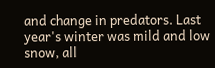and change in predators. Last year's winter was mild and low snow, all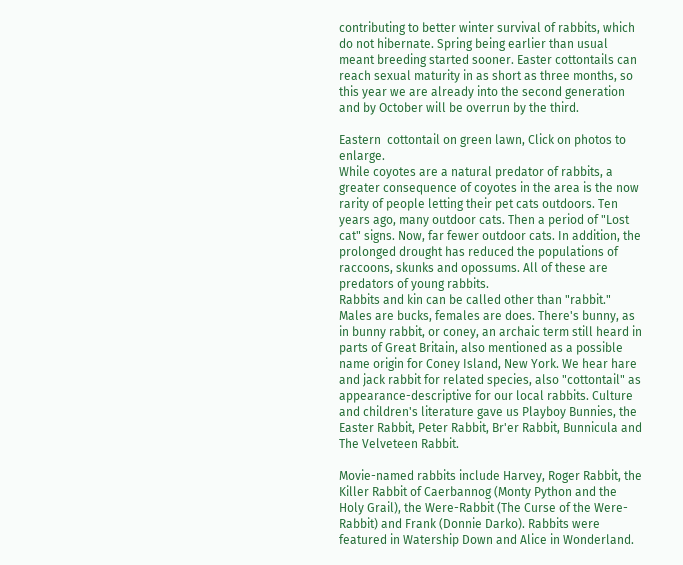contributing to better winter survival of rabbits, which do not hibernate. Spring being earlier than usual meant breeding started sooner. Easter cottontails can reach sexual maturity in as short as three months, so this year we are already into the second generation and by October will be overrun by the third.

Eastern  cottontail on green lawn, Click on photos to enlarge.
While coyotes are a natural predator of rabbits, a greater consequence of coyotes in the area is the now rarity of people letting their pet cats outdoors. Ten years ago, many outdoor cats. Then a period of "Lost cat" signs. Now, far fewer outdoor cats. In addition, the prolonged drought has reduced the populations of raccoons, skunks and opossums. All of these are predators of young rabbits.
Rabbits and kin can be called other than "rabbit." Males are bucks, females are does. There's bunny, as in bunny rabbit, or coney, an archaic term still heard in parts of Great Britain, also mentioned as a possible name origin for Coney Island, New York. We hear hare and jack rabbit for related species, also "cottontail" as appearance-descriptive for our local rabbits. Culture and children's literature gave us Playboy Bunnies, the Easter Rabbit, Peter Rabbit, Br'er Rabbit, Bunnicula and The Velveteen Rabbit.

Movie-named rabbits include Harvey, Roger Rabbit, the Killer Rabbit of Caerbannog (Monty Python and the Holy Grail), the Were-Rabbit (The Curse of the Were-Rabbit) and Frank (Donnie Darko). Rabbits were featured in Watership Down and Alice in Wonderland.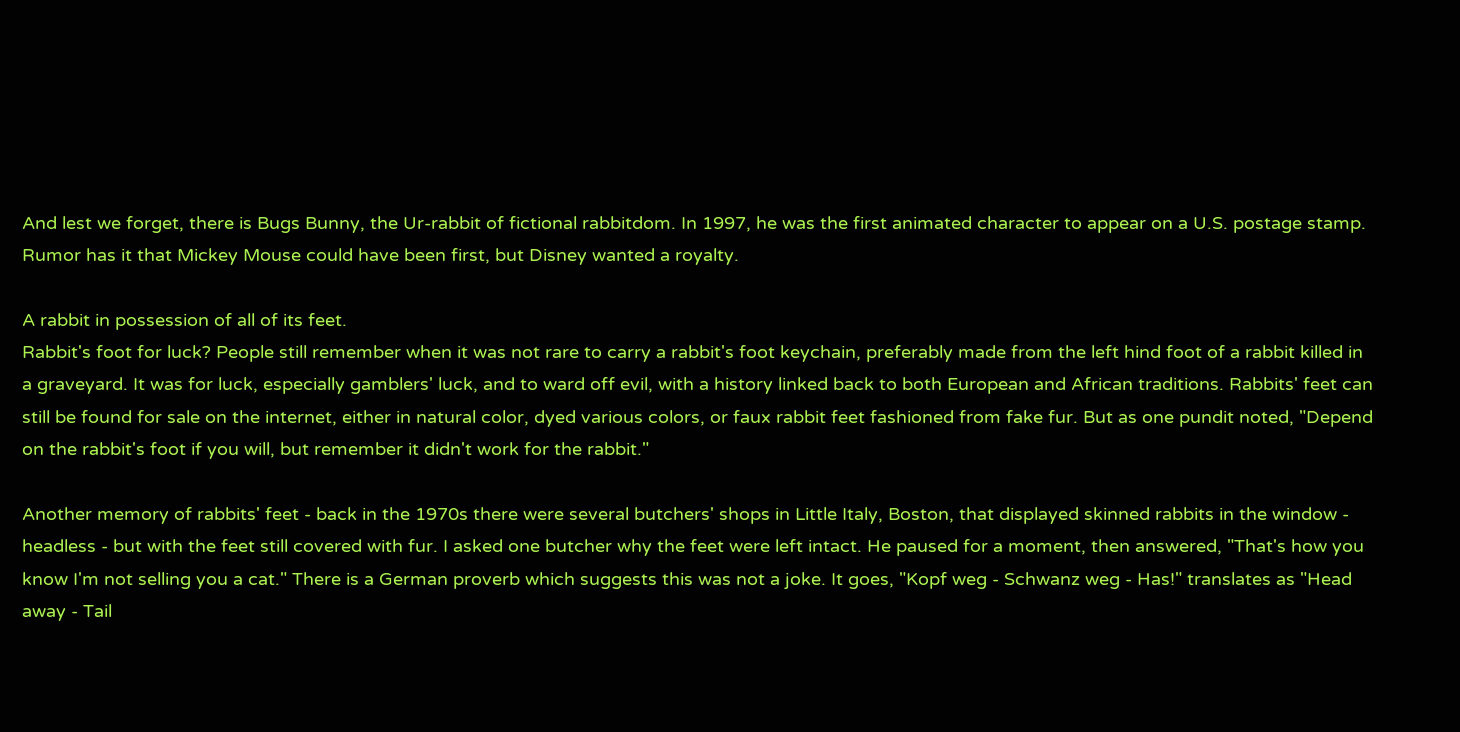And lest we forget, there is Bugs Bunny, the Ur-rabbit of fictional rabbitdom. In 1997, he was the first animated character to appear on a U.S. postage stamp. Rumor has it that Mickey Mouse could have been first, but Disney wanted a royalty.

A rabbit in possession of all of its feet.
Rabbit's foot for luck? People still remember when it was not rare to carry a rabbit's foot keychain, preferably made from the left hind foot of a rabbit killed in a graveyard. It was for luck, especially gamblers' luck, and to ward off evil, with a history linked back to both European and African traditions. Rabbits' feet can still be found for sale on the internet, either in natural color, dyed various colors, or faux rabbit feet fashioned from fake fur. But as one pundit noted, "Depend on the rabbit's foot if you will, but remember it didn't work for the rabbit."

Another memory of rabbits' feet - back in the 1970s there were several butchers' shops in Little Italy, Boston, that displayed skinned rabbits in the window - headless - but with the feet still covered with fur. I asked one butcher why the feet were left intact. He paused for a moment, then answered, "That's how you know I'm not selling you a cat." There is a German proverb which suggests this was not a joke. It goes, "Kopf weg - Schwanz weg - Has!" translates as "Head away - Tail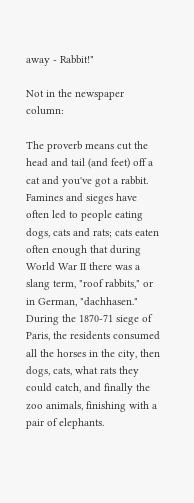away - Rabbit!"

Not in the newspaper column:

The proverb means cut the head and tail (and feet) off a cat and you've got a rabbit. Famines and sieges have often led to people eating dogs, cats and rats; cats eaten often enough that during World War II there was a slang term, "roof rabbits," or in German, "dachhasen." During the 1870-71 siege of Paris, the residents consumed all the horses in the city, then dogs, cats, what rats they could catch, and finally the zoo animals, finishing with a pair of elephants.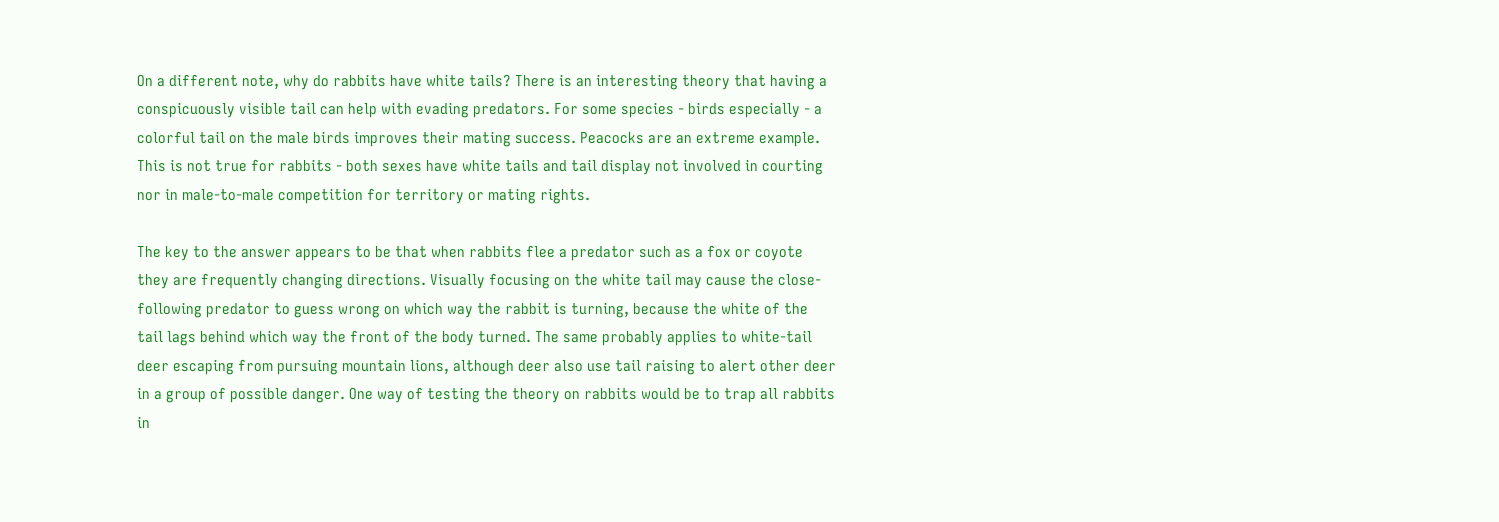On a different note, why do rabbits have white tails? There is an interesting theory that having a conspicuously visible tail can help with evading predators. For some species - birds especially - a colorful tail on the male birds improves their mating success. Peacocks are an extreme example. This is not true for rabbits - both sexes have white tails and tail display not involved in courting nor in male-to-male competition for territory or mating rights.

The key to the answer appears to be that when rabbits flee a predator such as a fox or coyote they are frequently changing directions. Visually focusing on the white tail may cause the close-following predator to guess wrong on which way the rabbit is turning, because the white of the tail lags behind which way the front of the body turned. The same probably applies to white-tail deer escaping from pursuing mountain lions, although deer also use tail raising to alert other deer in a group of possible danger. One way of testing the theory on rabbits would be to trap all rabbits in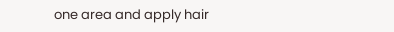one area and apply hair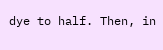dye to half. Then, in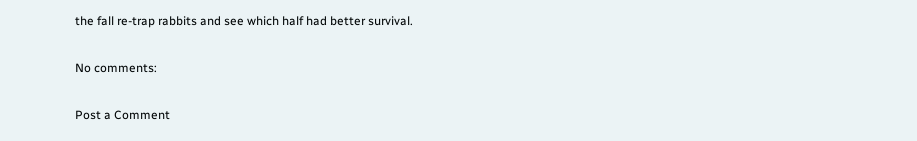the fall re-trap rabbits and see which half had better survival.

No comments:

Post a Comment